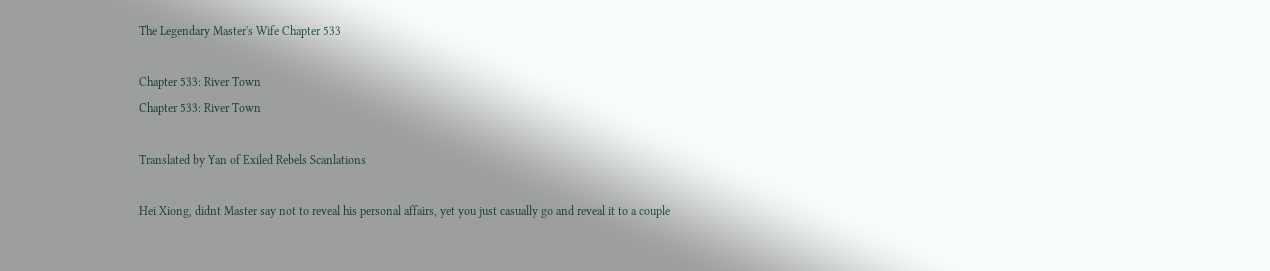The Legendary Master's Wife Chapter 533

Chapter 533: River Town
Chapter 533: River Town

Translated by Yan of Exiled Rebels Scanlations

Hei Xiong, didnt Master say not to reveal his personal affairs, yet you just casually go and reveal it to a couple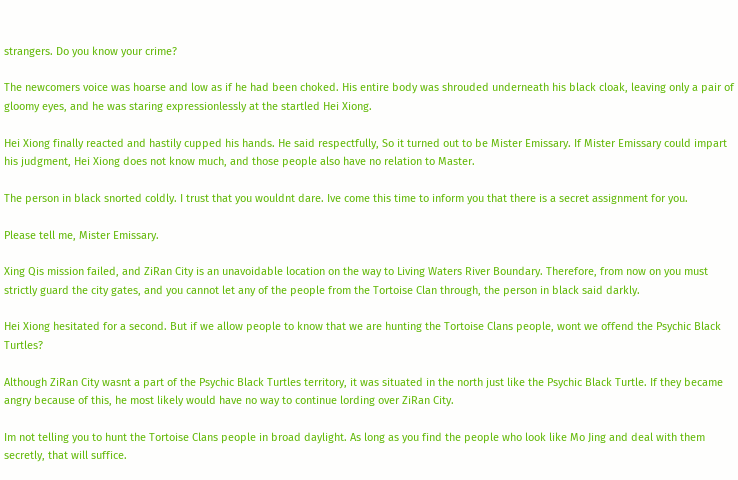strangers. Do you know your crime?

The newcomers voice was hoarse and low as if he had been choked. His entire body was shrouded underneath his black cloak, leaving only a pair of gloomy eyes, and he was staring expressionlessly at the startled Hei Xiong.

Hei Xiong finally reacted and hastily cupped his hands. He said respectfully, So it turned out to be Mister Emissary. If Mister Emissary could impart his judgment, Hei Xiong does not know much, and those people also have no relation to Master.

The person in black snorted coldly. I trust that you wouldnt dare. Ive come this time to inform you that there is a secret assignment for you.

Please tell me, Mister Emissary.

Xing Qis mission failed, and ZiRan City is an unavoidable location on the way to Living Waters River Boundary. Therefore, from now on you must strictly guard the city gates, and you cannot let any of the people from the Tortoise Clan through, the person in black said darkly.

Hei Xiong hesitated for a second. But if we allow people to know that we are hunting the Tortoise Clans people, wont we offend the Psychic Black Turtles?

Although ZiRan City wasnt a part of the Psychic Black Turtles territory, it was situated in the north just like the Psychic Black Turtle. If they became angry because of this, he most likely would have no way to continue lording over ZiRan City.

Im not telling you to hunt the Tortoise Clans people in broad daylight. As long as you find the people who look like Mo Jing and deal with them secretly, that will suffice.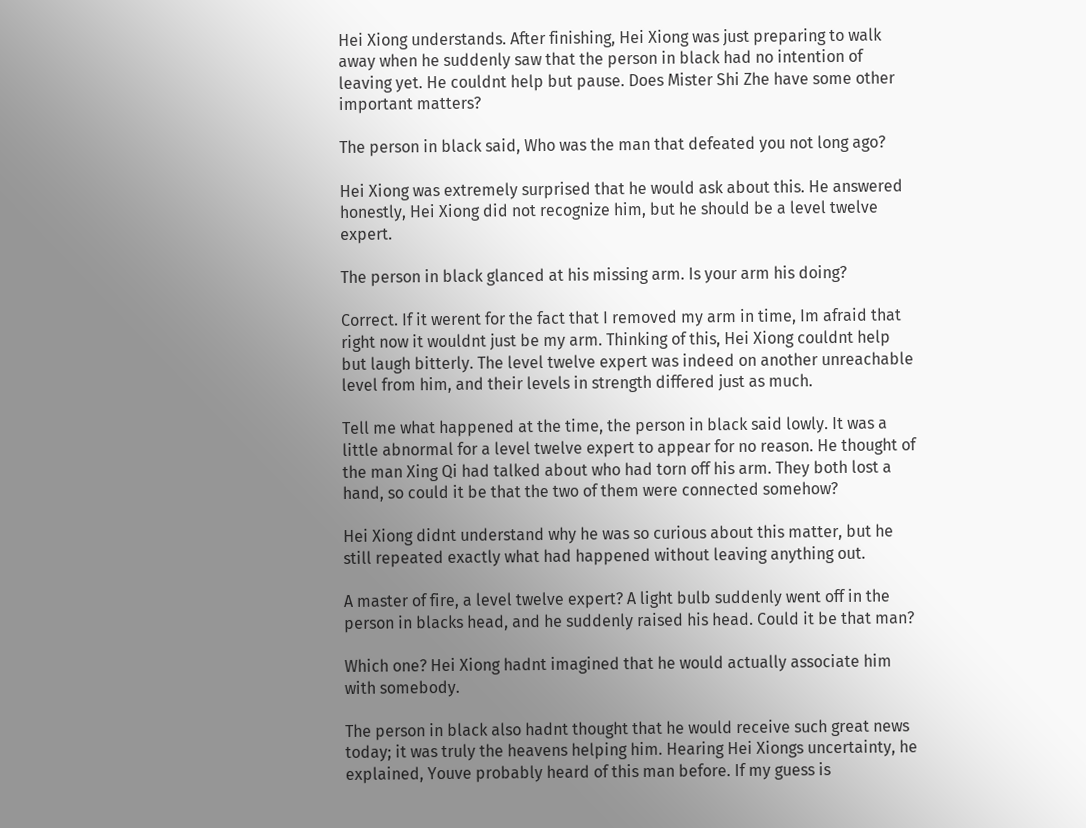Hei Xiong understands. After finishing, Hei Xiong was just preparing to walk away when he suddenly saw that the person in black had no intention of leaving yet. He couldnt help but pause. Does Mister Shi Zhe have some other important matters?

The person in black said, Who was the man that defeated you not long ago?

Hei Xiong was extremely surprised that he would ask about this. He answered honestly, Hei Xiong did not recognize him, but he should be a level twelve expert.

The person in black glanced at his missing arm. Is your arm his doing?

Correct. If it werent for the fact that I removed my arm in time, Im afraid that right now it wouldnt just be my arm. Thinking of this, Hei Xiong couldnt help but laugh bitterly. The level twelve expert was indeed on another unreachable level from him, and their levels in strength differed just as much.

Tell me what happened at the time, the person in black said lowly. It was a little abnormal for a level twelve expert to appear for no reason. He thought of the man Xing Qi had talked about who had torn off his arm. They both lost a hand, so could it be that the two of them were connected somehow?

Hei Xiong didnt understand why he was so curious about this matter, but he still repeated exactly what had happened without leaving anything out.

A master of fire, a level twelve expert? A light bulb suddenly went off in the person in blacks head, and he suddenly raised his head. Could it be that man?

Which one? Hei Xiong hadnt imagined that he would actually associate him with somebody.

The person in black also hadnt thought that he would receive such great news today; it was truly the heavens helping him. Hearing Hei Xiongs uncertainty, he explained, Youve probably heard of this man before. If my guess is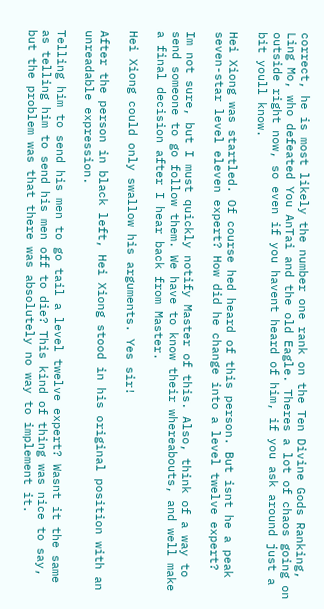correct, he is most likely the number one rank on the Ten Divine Gods Ranking, Ling Mo, who defeated You AnTai and the old Eagle. Theres a lot of chaos going on outside right now, so even if you havent heard of him, if you ask around just a bit youll know.

Hei Xiong was startled. Of course hed heard of this person. But isnt he a peak seven-star level eleven expert? How did he change into a level twelve expert?

Im not sure, but I must quickly notify Master of this. Also, think of a way to send someone to go follow them. We have to know their whereabouts, and well make a final decision after I hear back from Master.

Hei Xiong could only swallow his arguments. Yes sir!

After the person in black left, Hei Xiong stood in his original position with an unreadable expression.

Telling him to send his men to go tail a level twelve expert? Wasnt it the same as telling him to send his men off to die? This kind of thing was nice to say, but the problem was that there was absolutely no way to implement it.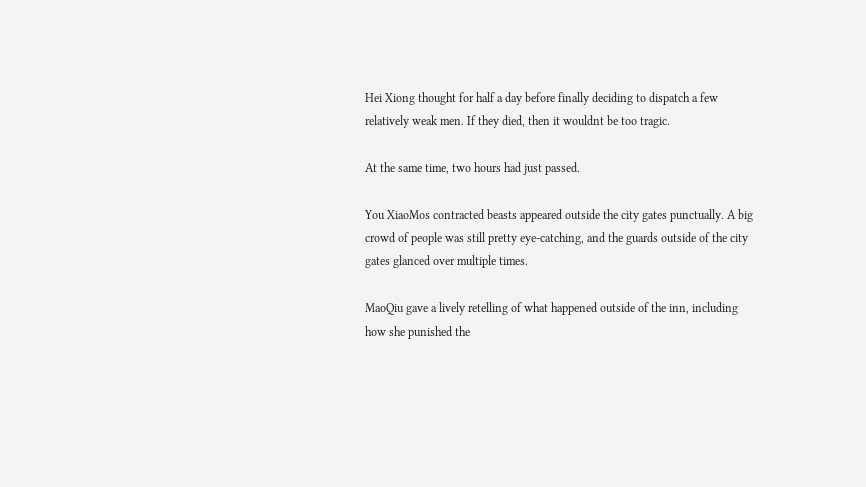Hei Xiong thought for half a day before finally deciding to dispatch a few relatively weak men. If they died, then it wouldnt be too tragic.

At the same time, two hours had just passed.

You XiaoMos contracted beasts appeared outside the city gates punctually. A big crowd of people was still pretty eye-catching, and the guards outside of the city gates glanced over multiple times.

MaoQiu gave a lively retelling of what happened outside of the inn, including how she punished the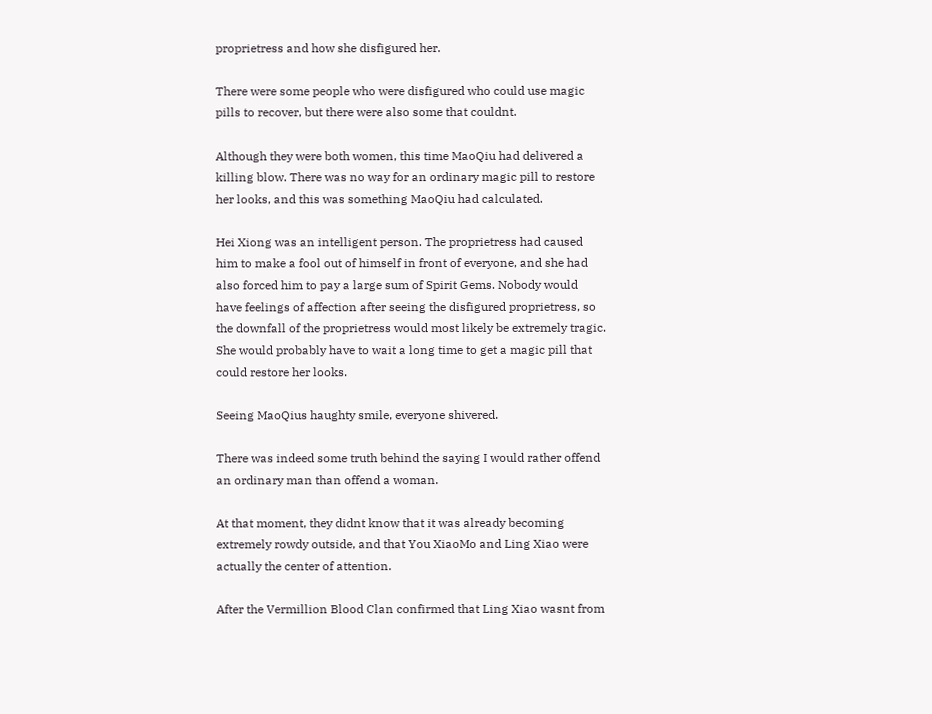proprietress and how she disfigured her.

There were some people who were disfigured who could use magic pills to recover, but there were also some that couldnt.

Although they were both women, this time MaoQiu had delivered a killing blow. There was no way for an ordinary magic pill to restore her looks, and this was something MaoQiu had calculated.

Hei Xiong was an intelligent person. The proprietress had caused him to make a fool out of himself in front of everyone, and she had also forced him to pay a large sum of Spirit Gems. Nobody would have feelings of affection after seeing the disfigured proprietress, so the downfall of the proprietress would most likely be extremely tragic. She would probably have to wait a long time to get a magic pill that could restore her looks.

Seeing MaoQius haughty smile, everyone shivered.

There was indeed some truth behind the saying I would rather offend an ordinary man than offend a woman.

At that moment, they didnt know that it was already becoming extremely rowdy outside, and that You XiaoMo and Ling Xiao were actually the center of attention.

After the Vermillion Blood Clan confirmed that Ling Xiao wasnt from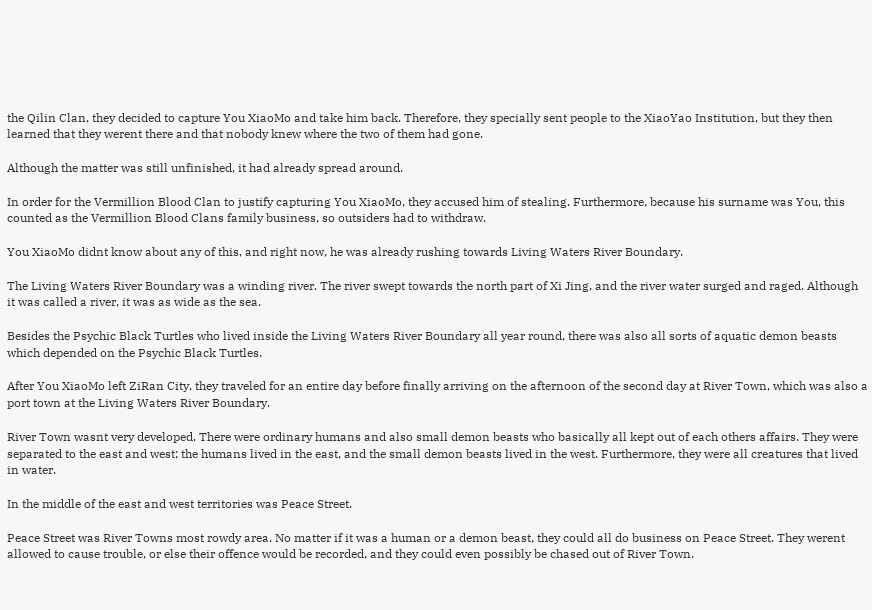the Qilin Clan, they decided to capture You XiaoMo and take him back. Therefore, they specially sent people to the XiaoYao Institution, but they then learned that they werent there and that nobody knew where the two of them had gone.

Although the matter was still unfinished, it had already spread around.

In order for the Vermillion Blood Clan to justify capturing You XiaoMo, they accused him of stealing. Furthermore, because his surname was You, this counted as the Vermillion Blood Clans family business, so outsiders had to withdraw.

You XiaoMo didnt know about any of this, and right now, he was already rushing towards Living Waters River Boundary.

The Living Waters River Boundary was a winding river. The river swept towards the north part of Xi Jing, and the river water surged and raged. Although it was called a river, it was as wide as the sea.

Besides the Psychic Black Turtles who lived inside the Living Waters River Boundary all year round, there was also all sorts of aquatic demon beasts which depended on the Psychic Black Turtles.

After You XiaoMo left ZiRan City, they traveled for an entire day before finally arriving on the afternoon of the second day at River Town, which was also a port town at the Living Waters River Boundary.

River Town wasnt very developed. There were ordinary humans and also small demon beasts who basically all kept out of each others affairs. They were separated to the east and west; the humans lived in the east, and the small demon beasts lived in the west. Furthermore, they were all creatures that lived in water.

In the middle of the east and west territories was Peace Street.

Peace Street was River Towns most rowdy area. No matter if it was a human or a demon beast, they could all do business on Peace Street. They werent allowed to cause trouble, or else their offence would be recorded, and they could even possibly be chased out of River Town.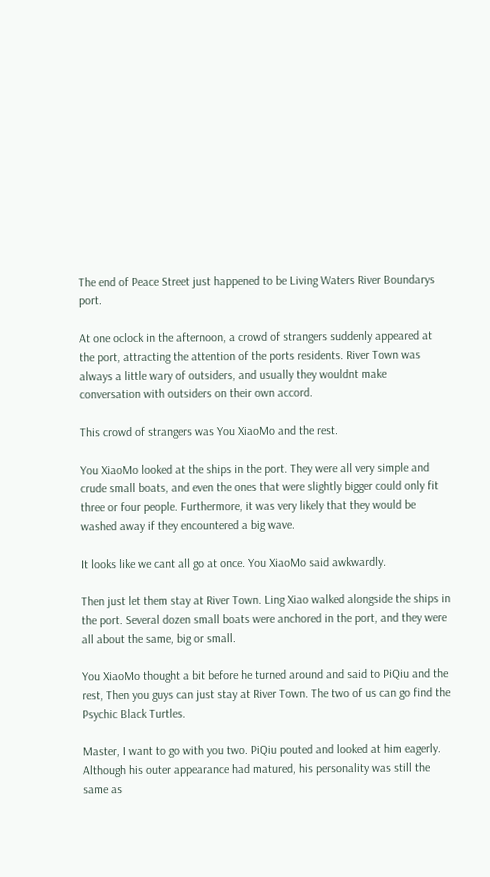The end of Peace Street just happened to be Living Waters River Boundarys port.

At one oclock in the afternoon, a crowd of strangers suddenly appeared at the port, attracting the attention of the ports residents. River Town was always a little wary of outsiders, and usually they wouldnt make conversation with outsiders on their own accord.

This crowd of strangers was You XiaoMo and the rest.

You XiaoMo looked at the ships in the port. They were all very simple and crude small boats, and even the ones that were slightly bigger could only fit three or four people. Furthermore, it was very likely that they would be washed away if they encountered a big wave.

It looks like we cant all go at once. You XiaoMo said awkwardly.

Then just let them stay at River Town. Ling Xiao walked alongside the ships in the port. Several dozen small boats were anchored in the port, and they were all about the same, big or small.

You XiaoMo thought a bit before he turned around and said to PiQiu and the rest, Then you guys can just stay at River Town. The two of us can go find the Psychic Black Turtles.

Master, I want to go with you two. PiQiu pouted and looked at him eagerly. Although his outer appearance had matured, his personality was still the same as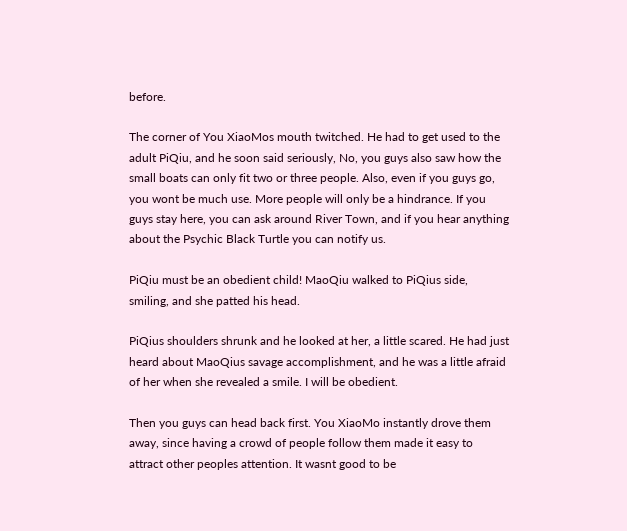before.

The corner of You XiaoMos mouth twitched. He had to get used to the adult PiQiu, and he soon said seriously, No, you guys also saw how the small boats can only fit two or three people. Also, even if you guys go, you wont be much use. More people will only be a hindrance. If you guys stay here, you can ask around River Town, and if you hear anything about the Psychic Black Turtle you can notify us.

PiQiu must be an obedient child! MaoQiu walked to PiQius side, smiling, and she patted his head.

PiQius shoulders shrunk and he looked at her, a little scared. He had just heard about MaoQius savage accomplishment, and he was a little afraid of her when she revealed a smile. I will be obedient.

Then you guys can head back first. You XiaoMo instantly drove them away, since having a crowd of people follow them made it easy to attract other peoples attention. It wasnt good to be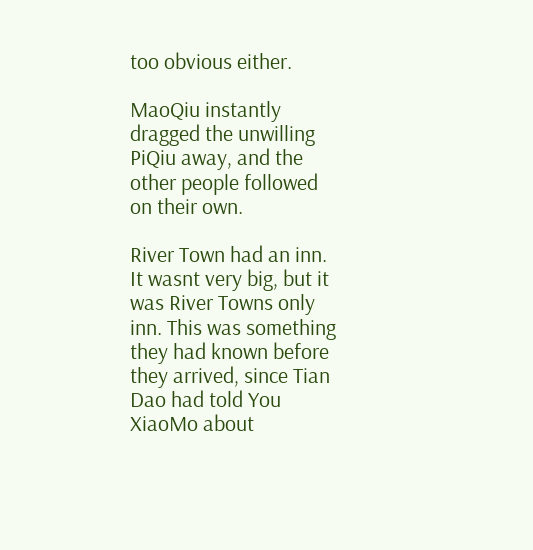too obvious either.

MaoQiu instantly dragged the unwilling PiQiu away, and the other people followed on their own.

River Town had an inn. It wasnt very big, but it was River Towns only inn. This was something they had known before they arrived, since Tian Dao had told You XiaoMo about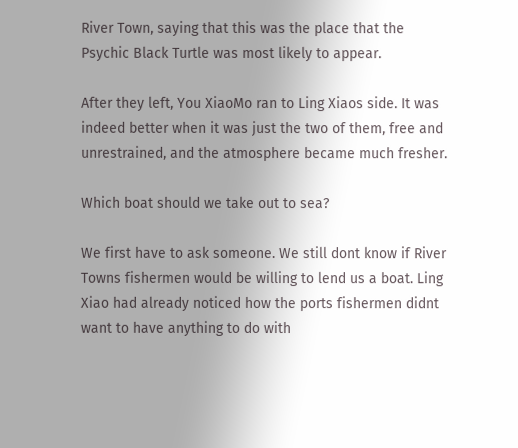River Town, saying that this was the place that the Psychic Black Turtle was most likely to appear.

After they left, You XiaoMo ran to Ling Xiaos side. It was indeed better when it was just the two of them, free and unrestrained, and the atmosphere became much fresher.

Which boat should we take out to sea?

We first have to ask someone. We still dont know if River Towns fishermen would be willing to lend us a boat. Ling Xiao had already noticed how the ports fishermen didnt want to have anything to do with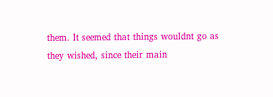them. It seemed that things wouldnt go as they wished, since their main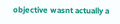objective wasnt actually a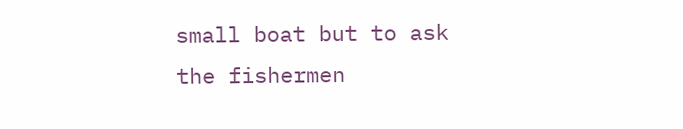small boat but to ask the fishermen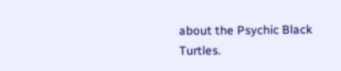about the Psychic Black Turtles.